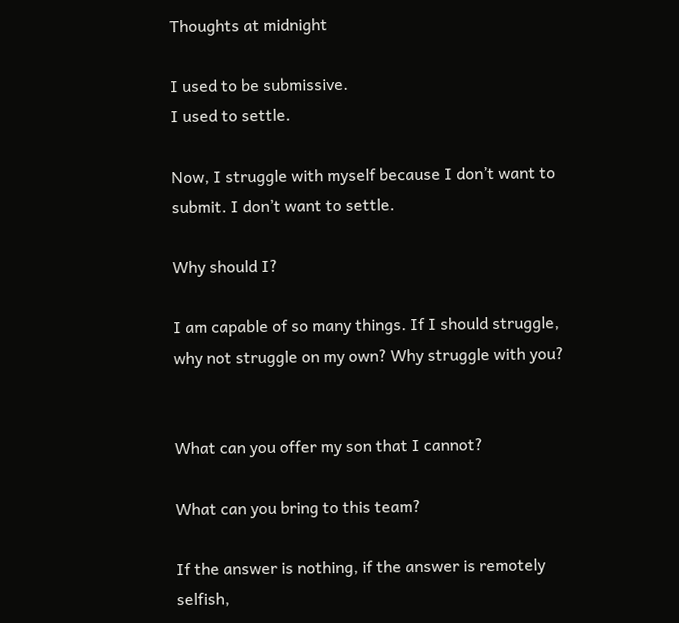Thoughts at midnight

I used to be submissive.
I used to settle.

Now, I struggle with myself because I don’t want to submit. I don’t want to settle.

Why should I?

I am capable of so many things. If I should struggle, why not struggle on my own? Why struggle with you?


What can you offer my son that I cannot?

What can you bring to this team?

If the answer is nothing, if the answer is remotely selfish,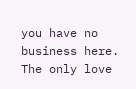you have no business here. The only love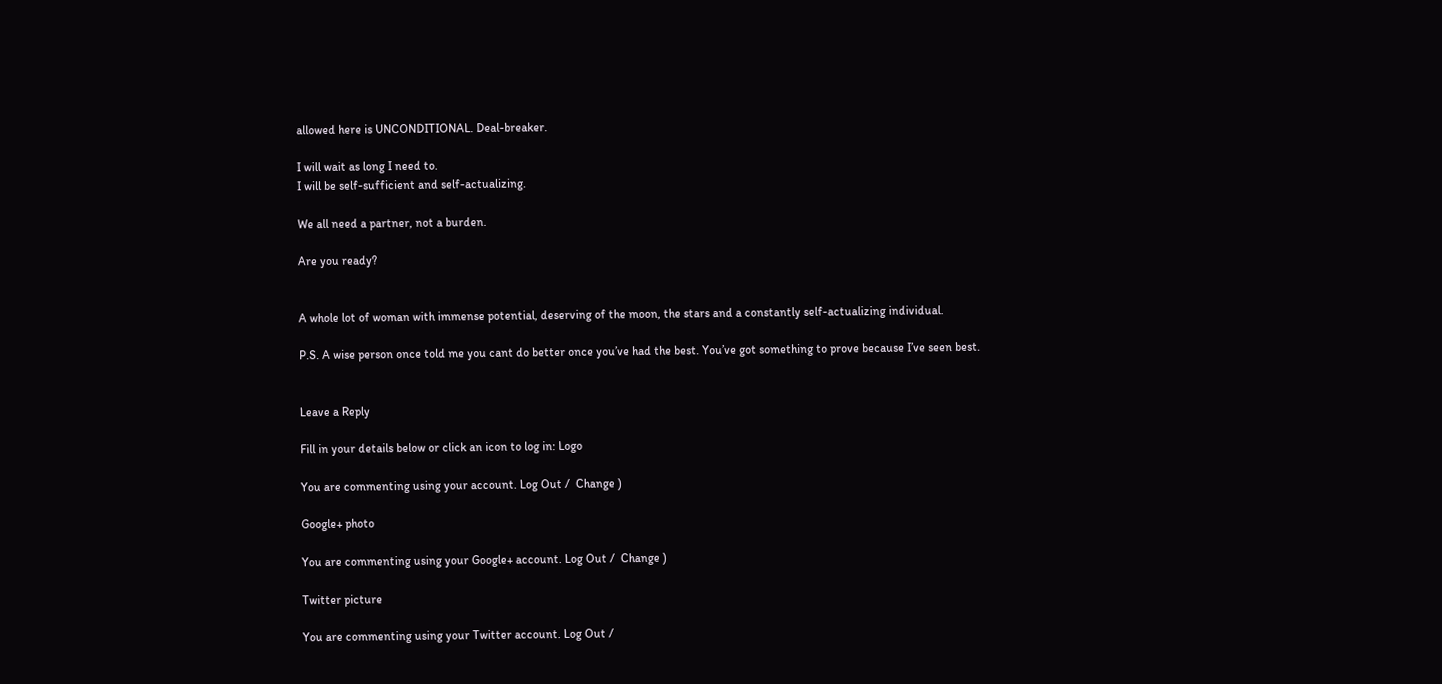allowed here is UNCONDITIONAL. Deal-breaker.

I will wait as long I need to.
I will be self-sufficient and self-actualizing.

We all need a partner, not a burden.

Are you ready?


A whole lot of woman with immense potential, deserving of the moon, the stars and a constantly self-actualizing individual.

P.S. A wise person once told me you cant do better once you’ve had the best. You’ve got something to prove because I’ve seen best.


Leave a Reply

Fill in your details below or click an icon to log in: Logo

You are commenting using your account. Log Out /  Change )

Google+ photo

You are commenting using your Google+ account. Log Out /  Change )

Twitter picture

You are commenting using your Twitter account. Log Out /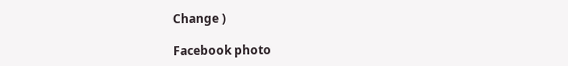Change )

Facebook photo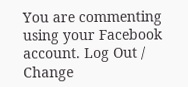You are commenting using your Facebook account. Log Out /  Change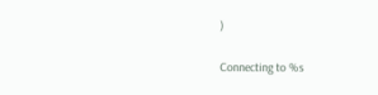)


Connecting to %s